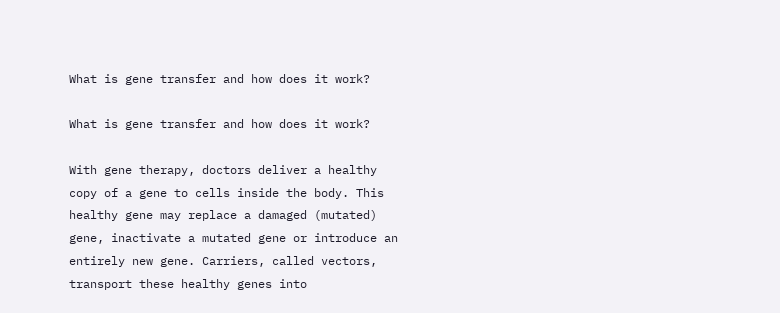What is gene transfer and how does it work?

What is gene transfer and how does it work?

With gene therapy, doctors deliver a healthy copy of a gene to cells inside the body. This healthy gene may replace a damaged (mutated) gene, inactivate a mutated gene or introduce an entirely new gene. Carriers, called vectors, transport these healthy genes into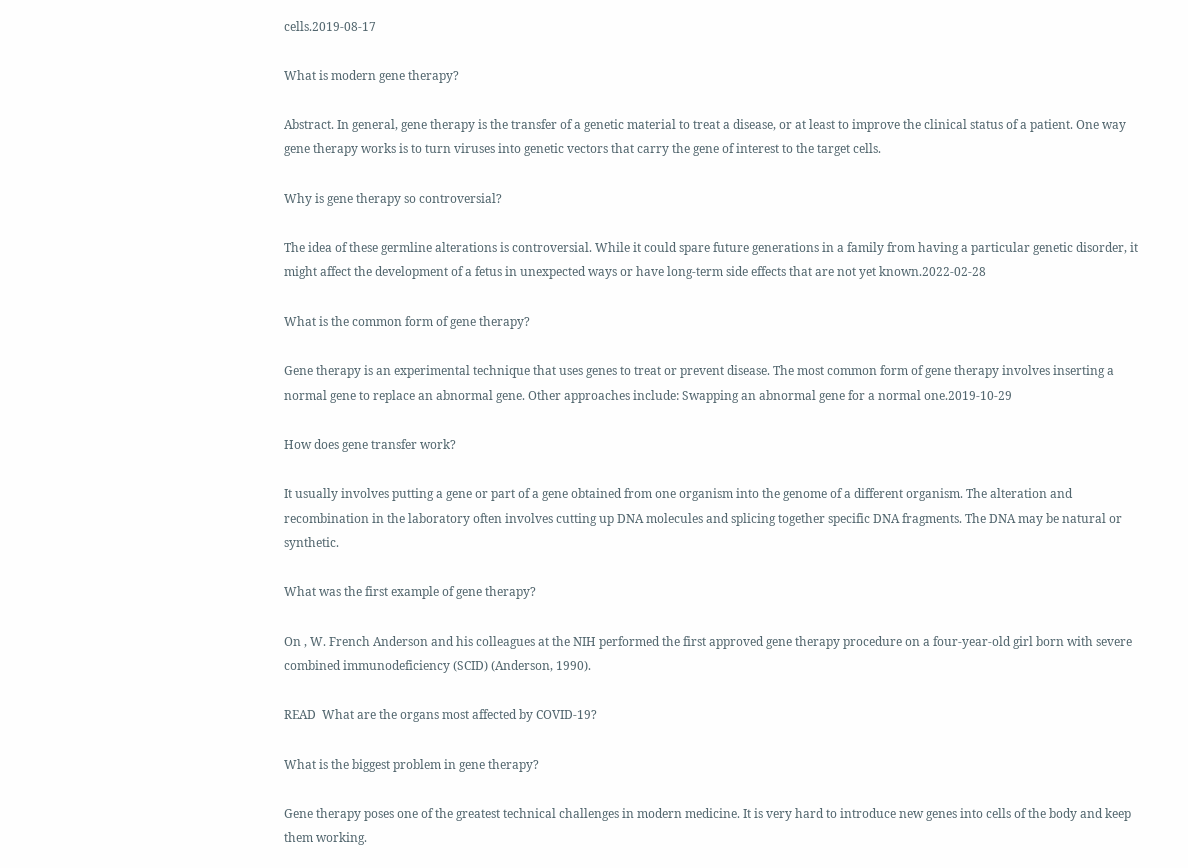cells.2019-08-17

What is modern gene therapy?

Abstract. In general, gene therapy is the transfer of a genetic material to treat a disease, or at least to improve the clinical status of a patient. One way gene therapy works is to turn viruses into genetic vectors that carry the gene of interest to the target cells.

Why is gene therapy so controversial?

The idea of these germline alterations is controversial. While it could spare future generations in a family from having a particular genetic disorder, it might affect the development of a fetus in unexpected ways or have long-term side effects that are not yet known.2022-02-28

What is the common form of gene therapy?

Gene therapy is an experimental technique that uses genes to treat or prevent disease. The most common form of gene therapy involves inserting a normal gene to replace an abnormal gene. Other approaches include: Swapping an abnormal gene for a normal one.2019-10-29

How does gene transfer work?

It usually involves putting a gene or part of a gene obtained from one organism into the genome of a different organism. The alteration and recombination in the laboratory often involves cutting up DNA molecules and splicing together specific DNA fragments. The DNA may be natural or synthetic.

What was the first example of gene therapy?

On , W. French Anderson and his colleagues at the NIH performed the first approved gene therapy procedure on a four-year-old girl born with severe combined immunodeficiency (SCID) (Anderson, 1990).

READ  What are the organs most affected by COVID‐19?

What is the biggest problem in gene therapy?

Gene therapy poses one of the greatest technical challenges in modern medicine. It is very hard to introduce new genes into cells of the body and keep them working.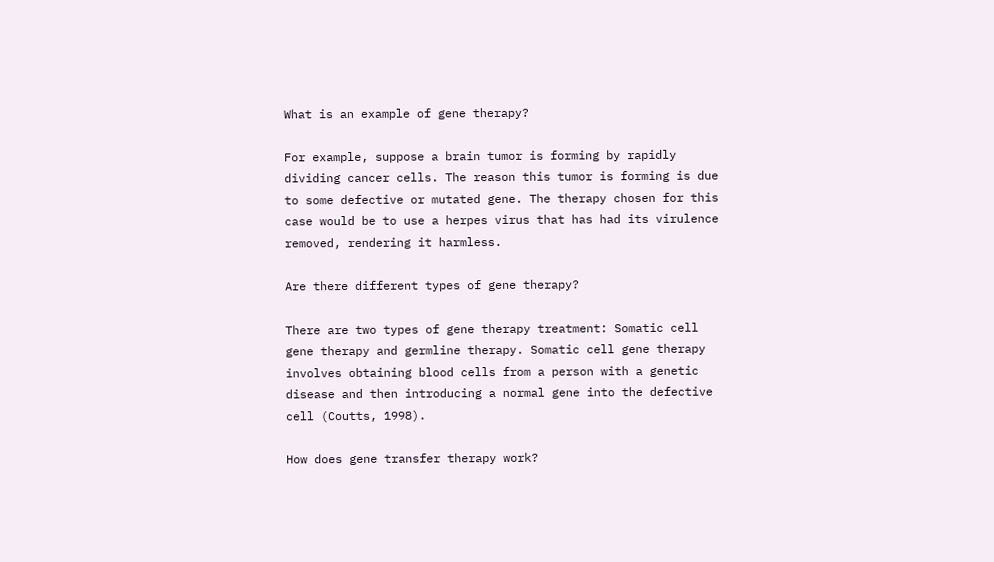What is an example of gene therapy?

For example, suppose a brain tumor is forming by rapidly dividing cancer cells. The reason this tumor is forming is due to some defective or mutated gene. The therapy chosen for this case would be to use a herpes virus that has had its virulence removed, rendering it harmless.

Are there different types of gene therapy?

There are two types of gene therapy treatment: Somatic cell gene therapy and germline therapy. Somatic cell gene therapy involves obtaining blood cells from a person with a genetic disease and then introducing a normal gene into the defective cell (Coutts, 1998).

How does gene transfer therapy work?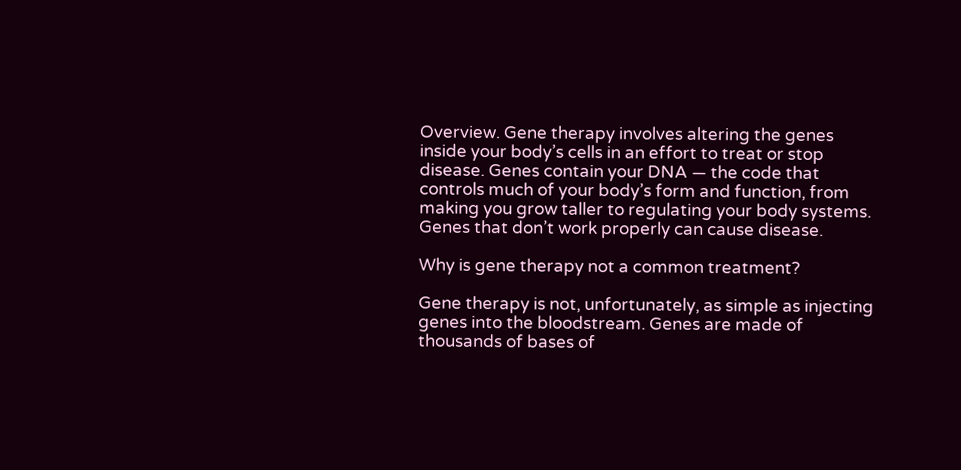Overview. Gene therapy involves altering the genes inside your body’s cells in an effort to treat or stop disease. Genes contain your DNA — the code that controls much of your body’s form and function, from making you grow taller to regulating your body systems. Genes that don’t work properly can cause disease.

Why is gene therapy not a common treatment?

Gene therapy is not, unfortunately, as simple as injecting genes into the bloodstream. Genes are made of thousands of bases of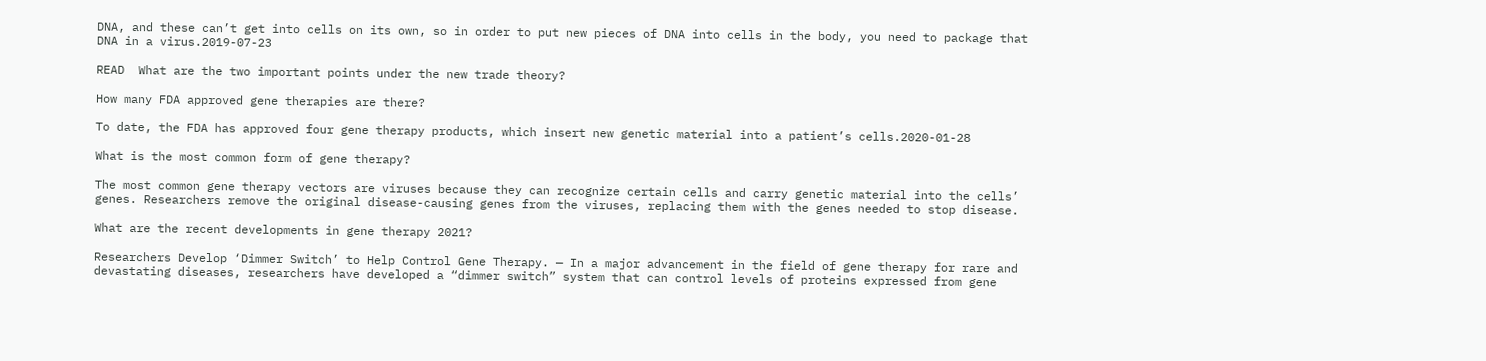DNA, and these can’t get into cells on its own, so in order to put new pieces of DNA into cells in the body, you need to package that DNA in a virus.2019-07-23

READ  What are the two important points under the new trade theory?

How many FDA approved gene therapies are there?

To date, the FDA has approved four gene therapy products, which insert new genetic material into a patient’s cells.2020-01-28

What is the most common form of gene therapy?

The most common gene therapy vectors are viruses because they can recognize certain cells and carry genetic material into the cells’ genes. Researchers remove the original disease-causing genes from the viruses, replacing them with the genes needed to stop disease.

What are the recent developments in gene therapy 2021?

Researchers Develop ‘Dimmer Switch’ to Help Control Gene Therapy. — In a major advancement in the field of gene therapy for rare and devastating diseases, researchers have developed a “dimmer switch” system that can control levels of proteins expressed from gene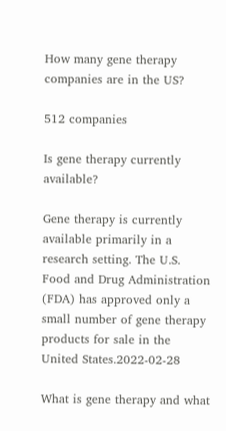How many gene therapy companies are in the US?

512 companies

Is gene therapy currently available?

Gene therapy is currently available primarily in a research setting. The U.S. Food and Drug Administration (FDA) has approved only a small number of gene therapy products for sale in the United States.2022-02-28

What is gene therapy and what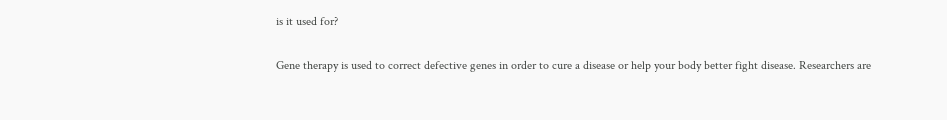is it used for?

Gene therapy is used to correct defective genes in order to cure a disease or help your body better fight disease. Researchers are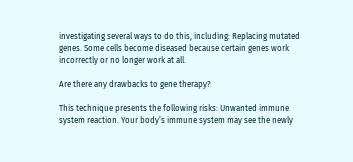investigating several ways to do this, including: Replacing mutated genes. Some cells become diseased because certain genes work incorrectly or no longer work at all.

Are there any drawbacks to gene therapy?

This technique presents the following risks: Unwanted immune system reaction. Your body’s immune system may see the newly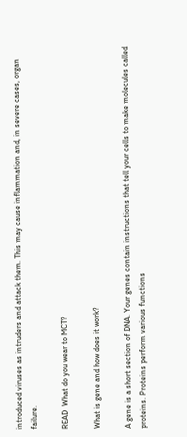introduced viruses as intruders and attack them. This may cause inflammation and, in severe cases, organ failure.

READ  What do you wear to MCT?

What is gene and how does it work?

A gene is a short section of DNA. Your genes contain instructions that tell your cells to make molecules called proteins. Proteins perform various functions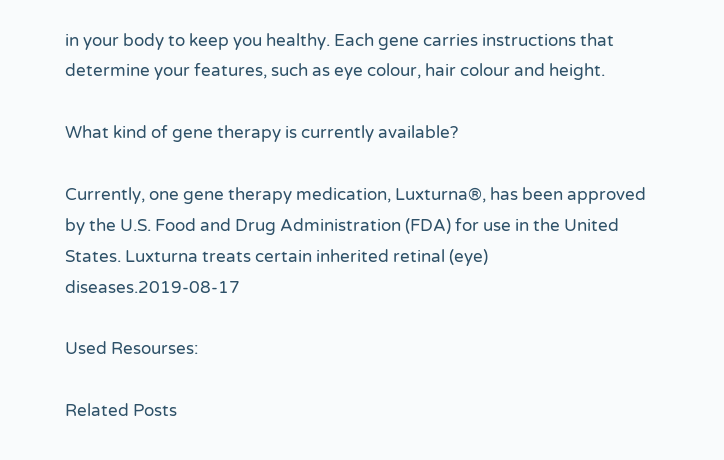in your body to keep you healthy. Each gene carries instructions that determine your features, such as eye colour, hair colour and height.

What kind of gene therapy is currently available?

Currently, one gene therapy medication, Luxturna®, has been approved by the U.S. Food and Drug Administration (FDA) for use in the United States. Luxturna treats certain inherited retinal (eye) diseases.2019-08-17

Used Resourses:

Related Posts